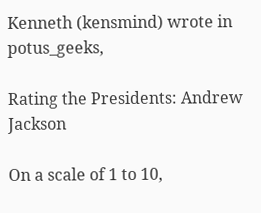Kenneth (kensmind) wrote in potus_geeks,

Rating the Presidents: Andrew Jackson

On a scale of 1 to 10,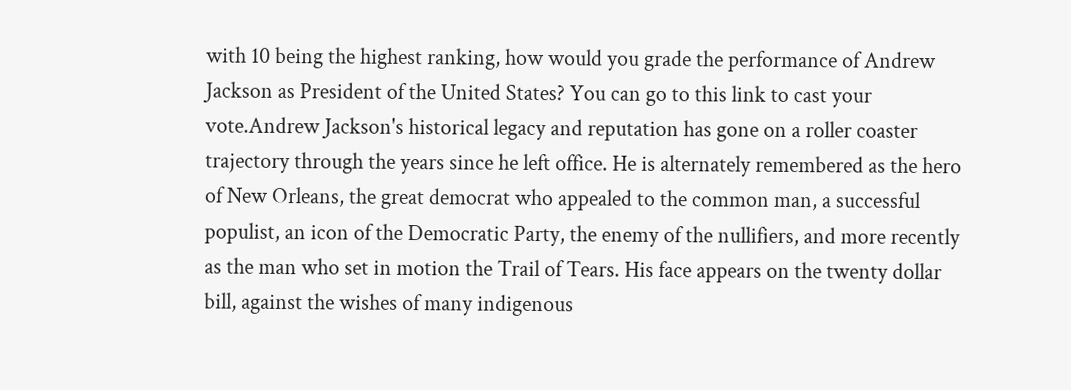with 10 being the highest ranking, how would you grade the performance of Andrew Jackson as President of the United States? You can go to this link to cast your vote.Andrew Jackson's historical legacy and reputation has gone on a roller coaster trajectory through the years since he left office. He is alternately remembered as the hero of New Orleans, the great democrat who appealed to the common man, a successful populist, an icon of the Democratic Party, the enemy of the nullifiers, and more recently as the man who set in motion the Trail of Tears. His face appears on the twenty dollar bill, against the wishes of many indigenous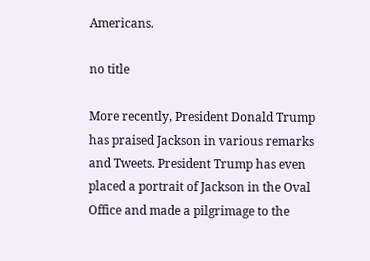Americans.

no title

More recently, President Donald Trump has praised Jackson in various remarks and Tweets. President Trump has even placed a portrait of Jackson in the Oval Office and made a pilgrimage to the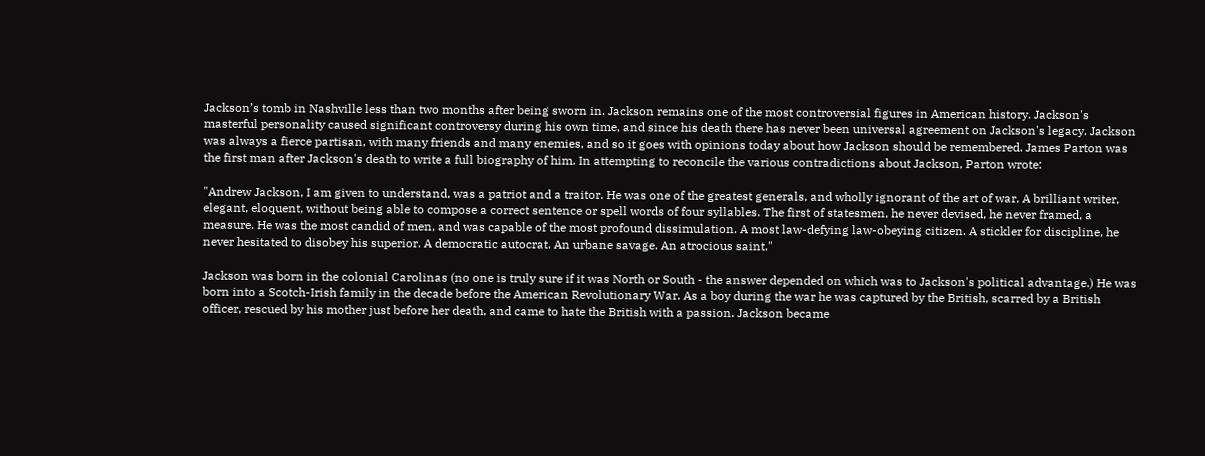Jackson’s tomb in Nashville less than two months after being sworn in. Jackson remains one of the most controversial figures in American history. Jackson's masterful personality caused significant controversy during his own time, and since his death there has never been universal agreement on Jackson's legacy. Jackson was always a fierce partisan, with many friends and many enemies, and so it goes with opinions today about how Jackson should be remembered. James Parton was the first man after Jackson's death to write a full biography of him. In attempting to reconcile the various contradictions about Jackson, Parton wrote:

"Andrew Jackson, I am given to understand, was a patriot and a traitor. He was one of the greatest generals, and wholly ignorant of the art of war. A brilliant writer, elegant, eloquent, without being able to compose a correct sentence or spell words of four syllables. The first of statesmen, he never devised, he never framed, a measure. He was the most candid of men, and was capable of the most profound dissimulation. A most law-defying law-obeying citizen. A stickler for discipline, he never hesitated to disobey his superior. A democratic autocrat. An urbane savage. An atrocious saint."

Jackson was born in the colonial Carolinas (no one is truly sure if it was North or South - the answer depended on which was to Jackson's political advantage.) He was born into a Scotch-Irish family in the decade before the American Revolutionary War. As a boy during the war he was captured by the British, scarred by a British officer, rescued by his mother just before her death, and came to hate the British with a passion. Jackson became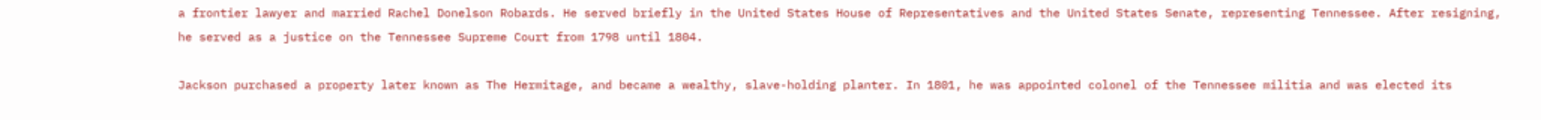a frontier lawyer and married Rachel Donelson Robards. He served briefly in the United States House of Representatives and the United States Senate, representing Tennessee. After resigning, he served as a justice on the Tennessee Supreme Court from 1798 until 1804.

Jackson purchased a property later known as The Hermitage, and became a wealthy, slave-holding planter. In 1801, he was appointed colonel of the Tennessee militia and was elected its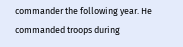commander the following year. He commanded troops during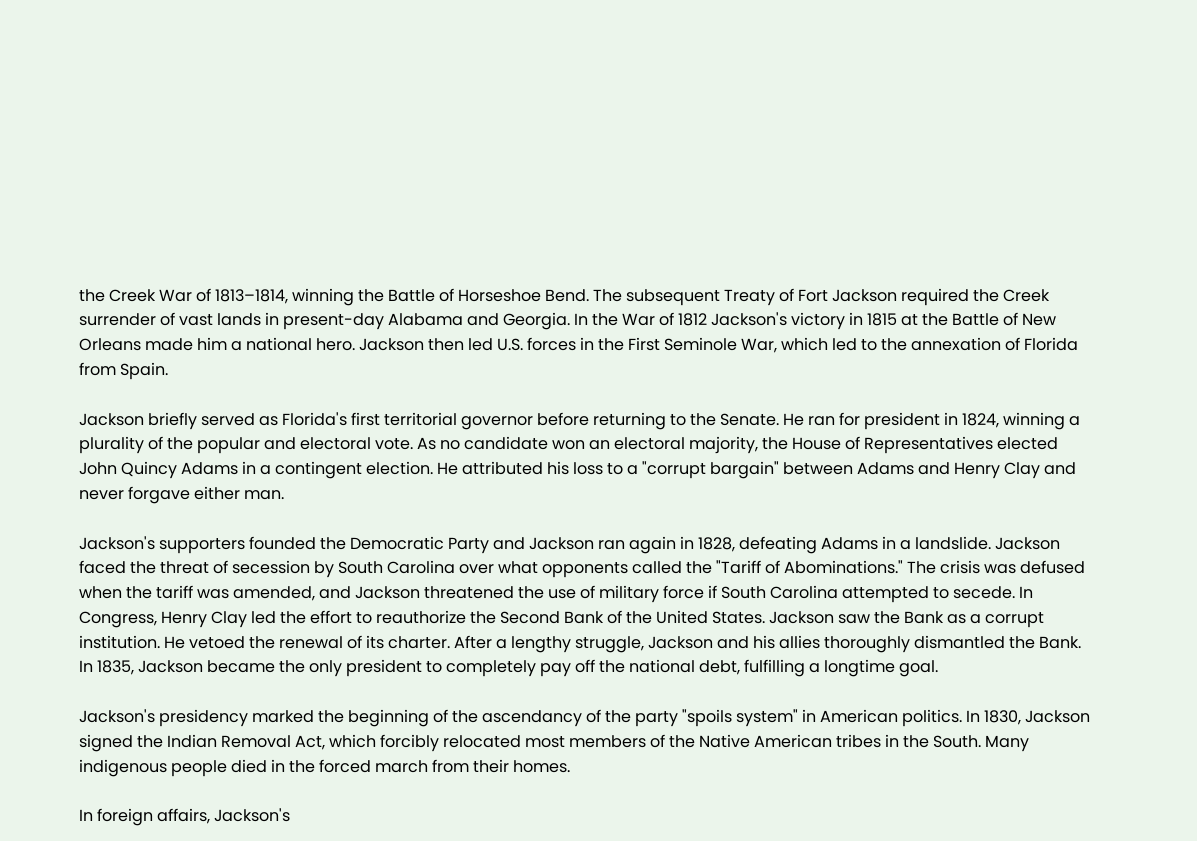the Creek War of 1813–1814, winning the Battle of Horseshoe Bend. The subsequent Treaty of Fort Jackson required the Creek surrender of vast lands in present-day Alabama and Georgia. In the War of 1812 Jackson's victory in 1815 at the Battle of New Orleans made him a national hero. Jackson then led U.S. forces in the First Seminole War, which led to the annexation of Florida from Spain.

Jackson briefly served as Florida's first territorial governor before returning to the Senate. He ran for president in 1824, winning a plurality of the popular and electoral vote. As no candidate won an electoral majority, the House of Representatives elected John Quincy Adams in a contingent election. He attributed his loss to a "corrupt bargain" between Adams and Henry Clay and never forgave either man.

Jackson's supporters founded the Democratic Party and Jackson ran again in 1828, defeating Adams in a landslide. Jackson faced the threat of secession by South Carolina over what opponents called the "Tariff of Abominations." The crisis was defused when the tariff was amended, and Jackson threatened the use of military force if South Carolina attempted to secede. In Congress, Henry Clay led the effort to reauthorize the Second Bank of the United States. Jackson saw the Bank as a corrupt institution. He vetoed the renewal of its charter. After a lengthy struggle, Jackson and his allies thoroughly dismantled the Bank. In 1835, Jackson became the only president to completely pay off the national debt, fulfilling a longtime goal.

Jackson's presidency marked the beginning of the ascendancy of the party "spoils system" in American politics. In 1830, Jackson signed the Indian Removal Act, which forcibly relocated most members of the Native American tribes in the South. Many indigenous people died in the forced march from their homes.

In foreign affairs, Jackson's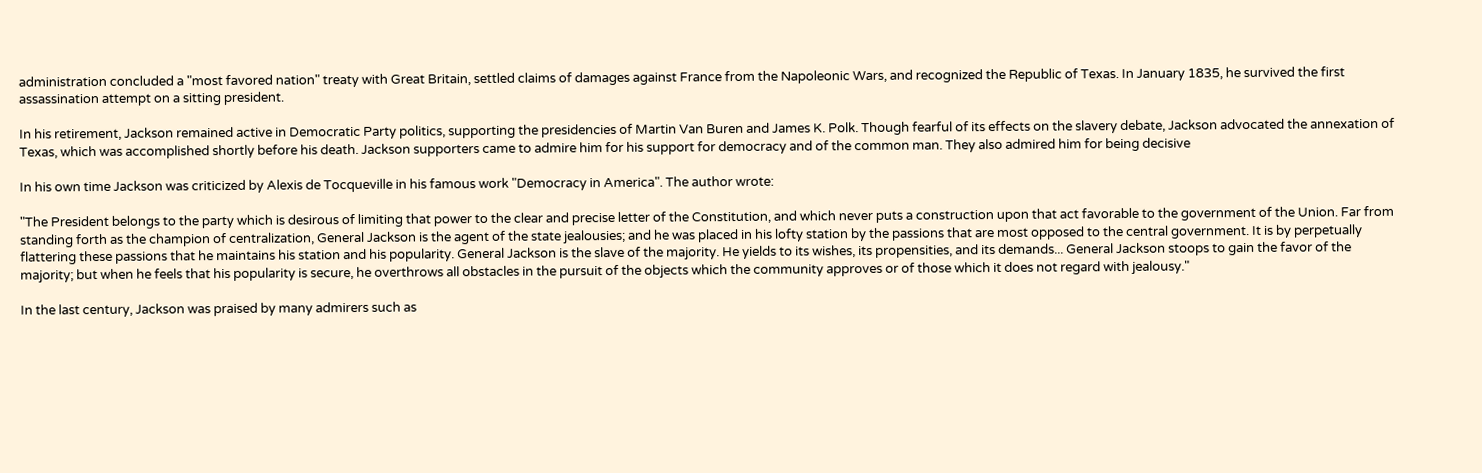administration concluded a "most favored nation" treaty with Great Britain, settled claims of damages against France from the Napoleonic Wars, and recognized the Republic of Texas. In January 1835, he survived the first assassination attempt on a sitting president.

In his retirement, Jackson remained active in Democratic Party politics, supporting the presidencies of Martin Van Buren and James K. Polk. Though fearful of its effects on the slavery debate, Jackson advocated the annexation of Texas, which was accomplished shortly before his death. Jackson supporters came to admire him for his support for democracy and of the common man. They also admired him for being decisive

In his own time Jackson was criticized by Alexis de Tocqueville in his famous work "Democracy in America". The author wrote:

"The President belongs to the party which is desirous of limiting that power to the clear and precise letter of the Constitution, and which never puts a construction upon that act favorable to the government of the Union. Far from standing forth as the champion of centralization, General Jackson is the agent of the state jealousies; and he was placed in his lofty station by the passions that are most opposed to the central government. It is by perpetually flattering these passions that he maintains his station and his popularity. General Jackson is the slave of the majority. He yields to its wishes, its propensities, and its demands... General Jackson stoops to gain the favor of the majority; but when he feels that his popularity is secure, he overthrows all obstacles in the pursuit of the objects which the community approves or of those which it does not regard with jealousy."

In the last century, Jackson was praised by many admirers such as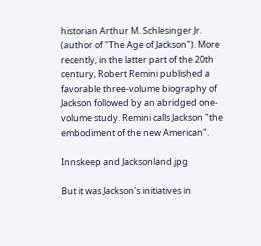historian Arthur M. Schlesinger Jr. (author of "The Age of Jackson"). More recently, in the latter part of the 20th century, Robert Remini published a favorable three-volume biography of Jackson followed by an abridged one-volume study. Remini calls Jackson "the embodiment of the new American".

Innskeep and Jacksonland.jpg

But it was Jackson's initiatives in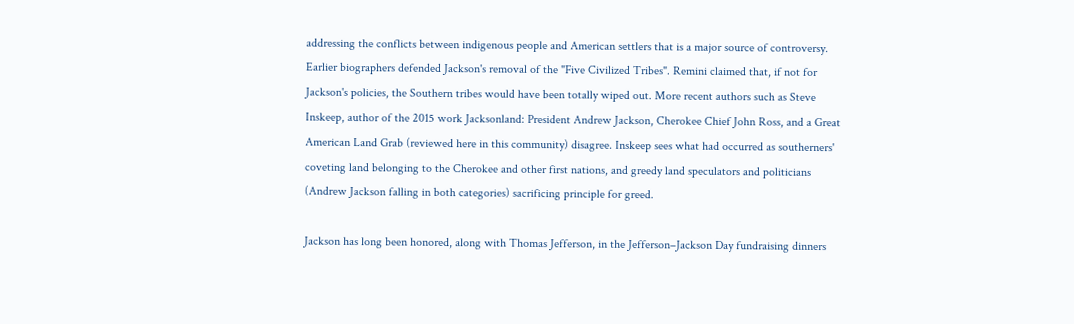addressing the conflicts between indigenous people and American settlers that is a major source of controversy. Earlier biographers defended Jackson's removal of the "Five Civilized Tribes". Remini claimed that, if not for Jackson's policies, the Southern tribes would have been totally wiped out. More recent authors such as Steve Inskeep, author of the 2015 work Jacksonland: President Andrew Jackson, Cherokee Chief John Ross, and a Great American Land Grab (reviewed here in this community) disagree. Inskeep sees what had occurred as southerners' coveting land belonging to the Cherokee and other first nations, and greedy land speculators and politicians (Andrew Jackson falling in both categories) sacrificing principle for greed.

Jackson has long been honored, along with Thomas Jefferson, in the Jefferson–Jackson Day fundraising dinners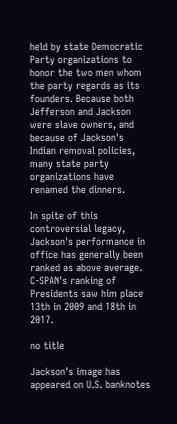held by state Democratic Party organizations to honor the two men whom the party regards as its founders. Because both Jefferson and Jackson were slave owners, and because of Jackson's Indian removal policies, many state party organizations have renamed the dinners.

In spite of this controversial legacy, Jackson's performance in office has generally been ranked as above average. C-SPAN's ranking of Presidents saw him place 13th in 2009 and 18th in 2017.

no title

Jackson's image has appeared on U.S. banknotes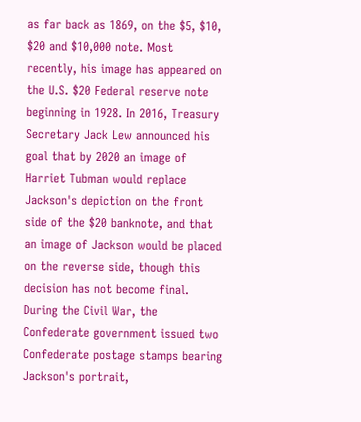as far back as 1869, on the $5, $10, $20 and $10,000 note. Most recently, his image has appeared on the U.S. $20 Federal reserve note beginning in 1928. In 2016, Treasury Secretary Jack Lew announced his goal that by 2020 an image of Harriet Tubman would replace Jackson's depiction on the front side of the $20 banknote, and that an image of Jackson would be placed on the reverse side, though this decision has not become final. During the Civil War, the Confederate government issued two Confederate postage stamps bearing Jackson's portrait,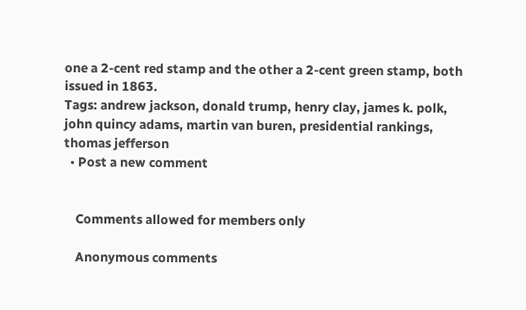one a 2-cent red stamp and the other a 2-cent green stamp, both issued in 1863.
Tags: andrew jackson, donald trump, henry clay, james k. polk, john quincy adams, martin van buren, presidential rankings, thomas jefferson
  • Post a new comment


    Comments allowed for members only

    Anonymous comments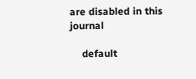are disabled in this journal

    default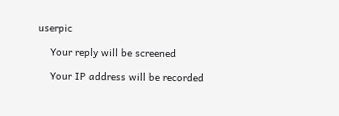userpic

    Your reply will be screened

    Your IP address will be recorded